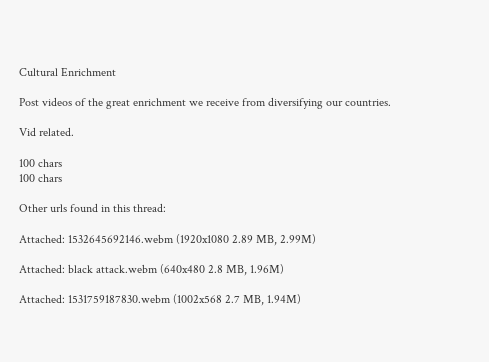Cultural Enrichment

Post videos of the great enrichment we receive from diversifying our countries.

Vid related.

100 chars
100 chars

Other urls found in this thread:

Attached: 1532645692146.webm (1920x1080 2.89 MB, 2.99M)

Attached: black attack.webm (640x480 2.8 MB, 1.96M)

Attached: 1531759187830.webm (1002x568 2.7 MB, 1.94M)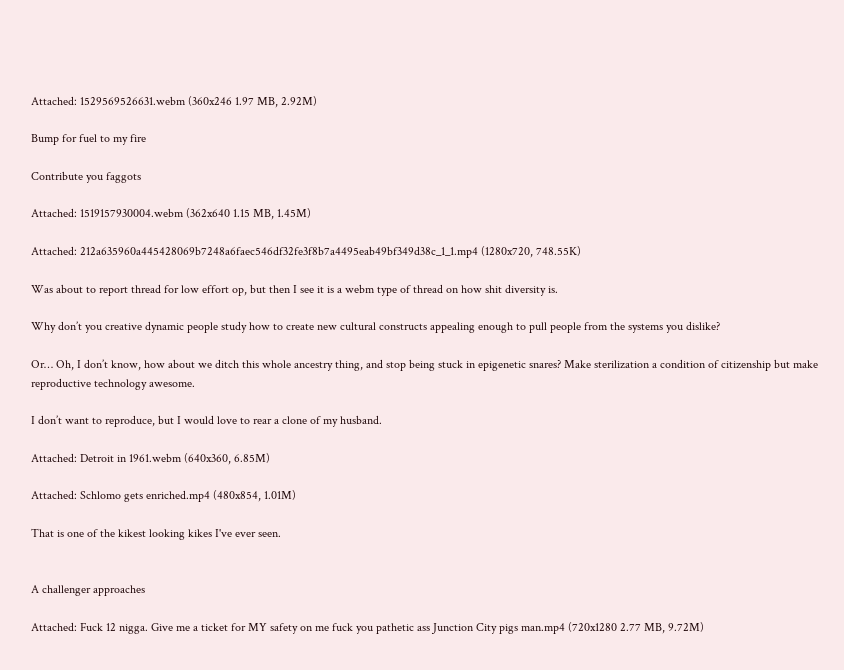Attached: 1529569526631.webm (360x246 1.97 MB, 2.92M)

Bump for fuel to my fire

Contribute you faggots

Attached: 1519157930004.webm (362x640 1.15 MB, 1.45M)

Attached: 212a635960a445428069b7248a6faec546df32fe3f8b7a4495eab49bf349d38c_1_1.mp4 (1280x720, 748.55K)

Was about to report thread for low effort op, but then I see it is a webm type of thread on how shit diversity is.

Why don’t you creative dynamic people study how to create new cultural constructs appealing enough to pull people from the systems you dislike?

Or… Oh, I don’t know, how about we ditch this whole ancestry thing, and stop being stuck in epigenetic snares? Make sterilization a condition of citizenship but make reproductive technology awesome.

I don’t want to reproduce, but I would love to rear a clone of my husband.

Attached: Detroit in 1961.webm (640x360, 6.85M)

Attached: Schlomo gets enriched.mp4 (480x854, 1.01M)

That is one of the kikest looking kikes I've ever seen.


A challenger approaches

Attached: Fuck 12 nigga. Give me a ticket for MY safety on me fuck you pathetic ass Junction City pigs man.mp4 (720x1280 2.77 MB, 9.72M)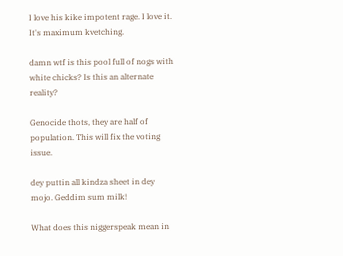I love his kike impotent rage. I love it. It's maximum kvetching.

damn wtf is this pool full of nogs with white chicks? Is this an alternate reality?

Genocide thots, they are half of population. This will fix the voting issue.

dey puttin all kindza sheet in dey mojo. Geddim sum milk!

What does this niggerspeak mean in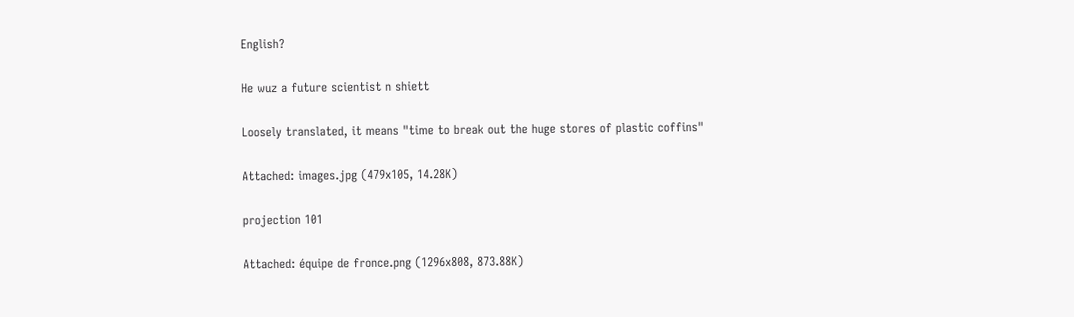English?

He wuz a future scientist n shiett

Loosely translated, it means "time to break out the huge stores of plastic coffins"

Attached: images.jpg (479x105, 14.28K)

projection 101

Attached: équipe de fronce.png (1296x808, 873.88K)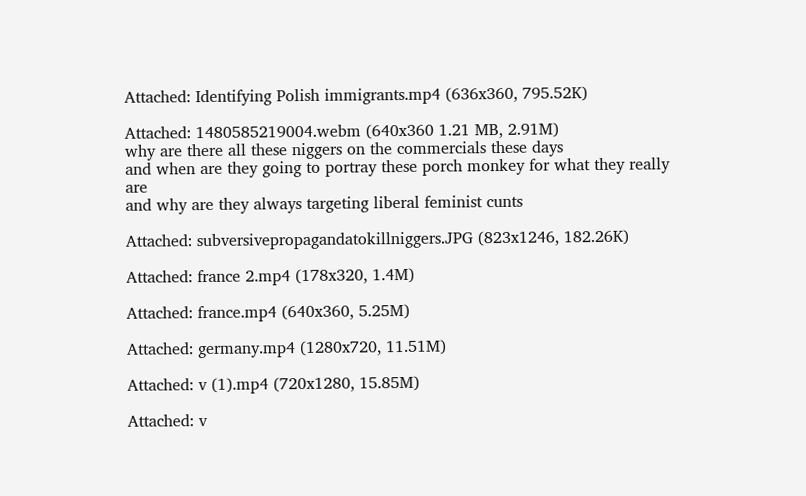Attached: Identifying Polish immigrants.mp4 (636x360, 795.52K)

Attached: 1480585219004.webm (640x360 1.21 MB, 2.91M)
why are there all these niggers on the commercials these days
and when are they going to portray these porch monkey for what they really are
and why are they always targeting liberal feminist cunts

Attached: subversivepropagandatokillniggers.JPG (823x1246, 182.26K)

Attached: france 2.mp4 (178x320, 1.4M)

Attached: france.mp4 (640x360, 5.25M)

Attached: germany.mp4 (1280x720, 11.51M)

Attached: v (1).mp4 (720x1280, 15.85M)

Attached: v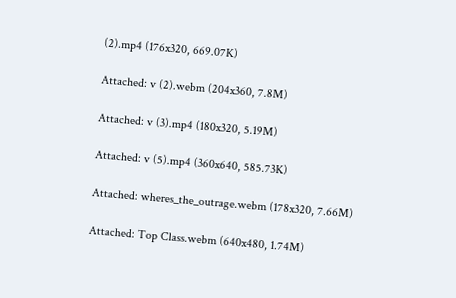(2).mp4 (176x320, 669.07K)

Attached: v (2).webm (204x360, 7.8M)

Attached: v (3).mp4 (180x320, 5.19M)

Attached: v (5).mp4 (360x640, 585.73K)

Attached: wheres_the_outrage.webm (178x320, 7.66M)

Attached: Top Class.webm (640x480, 1.74M)